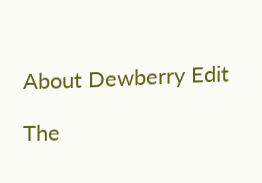About Dewberry Edit

The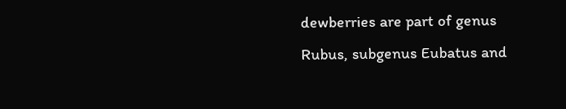dewberries are part of genus Rubus, subgenus Eubatus and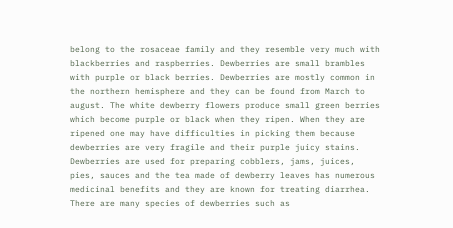belong to the rosaceae family and they resemble very much with blackberries and raspberries. Dewberries are small brambles with purple or black berries. Dewberries are mostly common in the northern hemisphere and they can be found from March to august. The white dewberry flowers produce small green berries which become purple or black when they ripen. When they are ripened one may have difficulties in picking them because dewberries are very fragile and their purple juicy stains. Dewberries are used for preparing cobblers, jams, juices, pies, sauces and the tea made of dewberry leaves has numerous medicinal benefits and they are known for treating diarrhea. There are many species of dewberries such as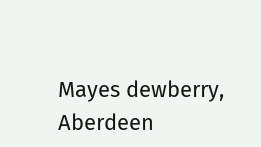Mayes dewberry, Aberdeen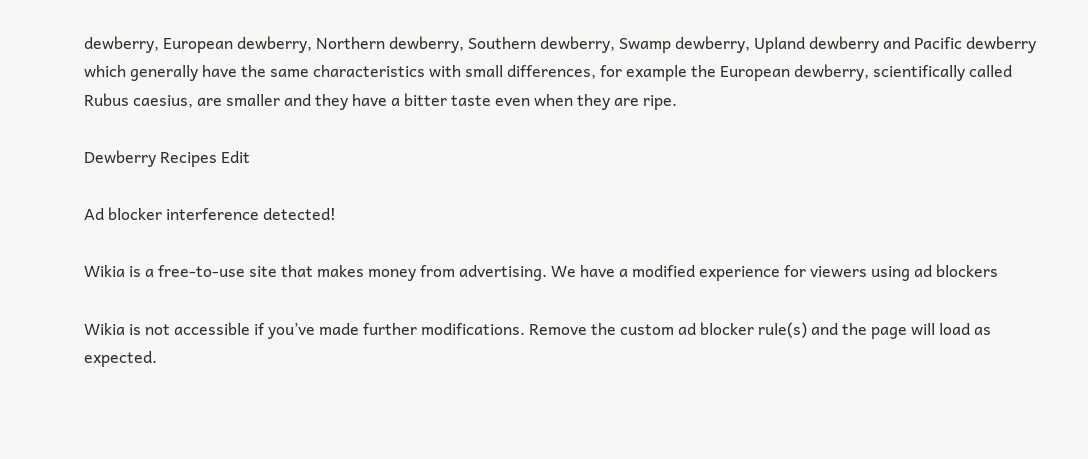dewberry, European dewberry, Northern dewberry, Southern dewberry, Swamp dewberry, Upland dewberry and Pacific dewberry which generally have the same characteristics with small differences, for example the European dewberry, scientifically called Rubus caesius, are smaller and they have a bitter taste even when they are ripe.

Dewberry Recipes Edit

Ad blocker interference detected!

Wikia is a free-to-use site that makes money from advertising. We have a modified experience for viewers using ad blockers

Wikia is not accessible if you’ve made further modifications. Remove the custom ad blocker rule(s) and the page will load as expected.